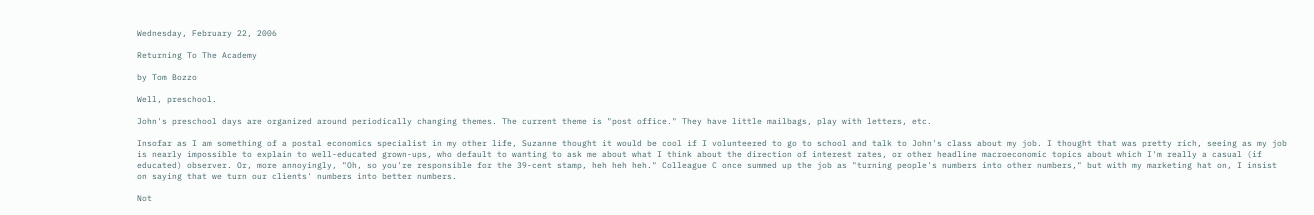Wednesday, February 22, 2006

Returning To The Academy

by Tom Bozzo

Well, preschool.

John's preschool days are organized around periodically changing themes. The current theme is "post office." They have little mailbags, play with letters, etc.

Insofar as I am something of a postal economics specialist in my other life, Suzanne thought it would be cool if I volunteered to go to school and talk to John's class about my job. I thought that was pretty rich, seeing as my job is nearly impossible to explain to well-educated grown-ups, who default to wanting to ask me about what I think about the direction of interest rates, or other headline macroeconomic topics about which I'm really a casual (if educated) observer. Or, more annoyingly, "Oh, so you're responsible for the 39-cent stamp, heh heh heh." Colleague C once summed up the job as "turning people's numbers into other numbers," but with my marketing hat on, I insist on saying that we turn our clients' numbers into better numbers.

Not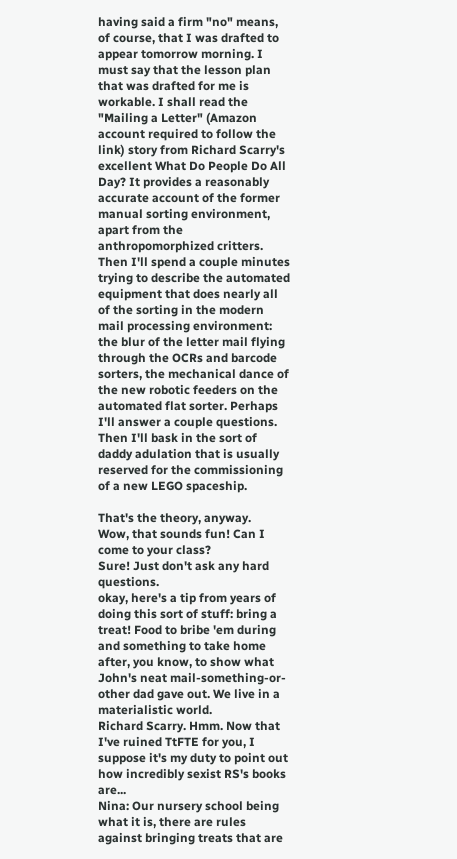having said a firm "no" means, of course, that I was drafted to appear tomorrow morning. I must say that the lesson plan that was drafted for me is workable. I shall read the "Mailing a Letter" (Amazon account required to follow the link) story from Richard Scarry's excellent What Do People Do All Day? It provides a reasonably accurate account of the former manual sorting environment, apart from the anthropomorphized critters. Then I'll spend a couple minutes trying to describe the automated equipment that does nearly all of the sorting in the modern mail processing environment: the blur of the letter mail flying through the OCRs and barcode sorters, the mechanical dance of the new robotic feeders on the automated flat sorter. Perhaps I'll answer a couple questions. Then I'll bask in the sort of daddy adulation that is usually reserved for the commissioning of a new LEGO spaceship.

That's the theory, anyway.
Wow, that sounds fun! Can I come to your class?
Sure! Just don't ask any hard questions.
okay, here's a tip from years of doing this sort of stuff: bring a treat! Food to bribe 'em during and something to take home after, you know, to show what John's neat mail-something-or-other dad gave out. We live in a materialistic world.
Richard Scarry. Hmm. Now that I've ruined TtFTE for you, I suppose it's my duty to point out how incredibly sexist RS's books are...
Nina: Our nursery school being what it is, there are rules against bringing treats that are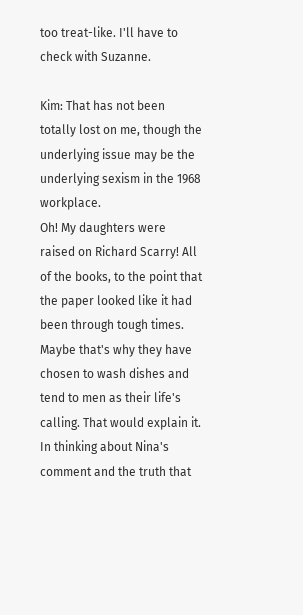too treat-like. I'll have to check with Suzanne.

Kim: That has not been totally lost on me, though the underlying issue may be the underlying sexism in the 1968 workplace.
Oh! My daughters were raised on Richard Scarry! All of the books, to the point that the paper looked like it had been through tough times. Maybe that's why they have chosen to wash dishes and tend to men as their life's calling. That would explain it.
In thinking about Nina's comment and the truth that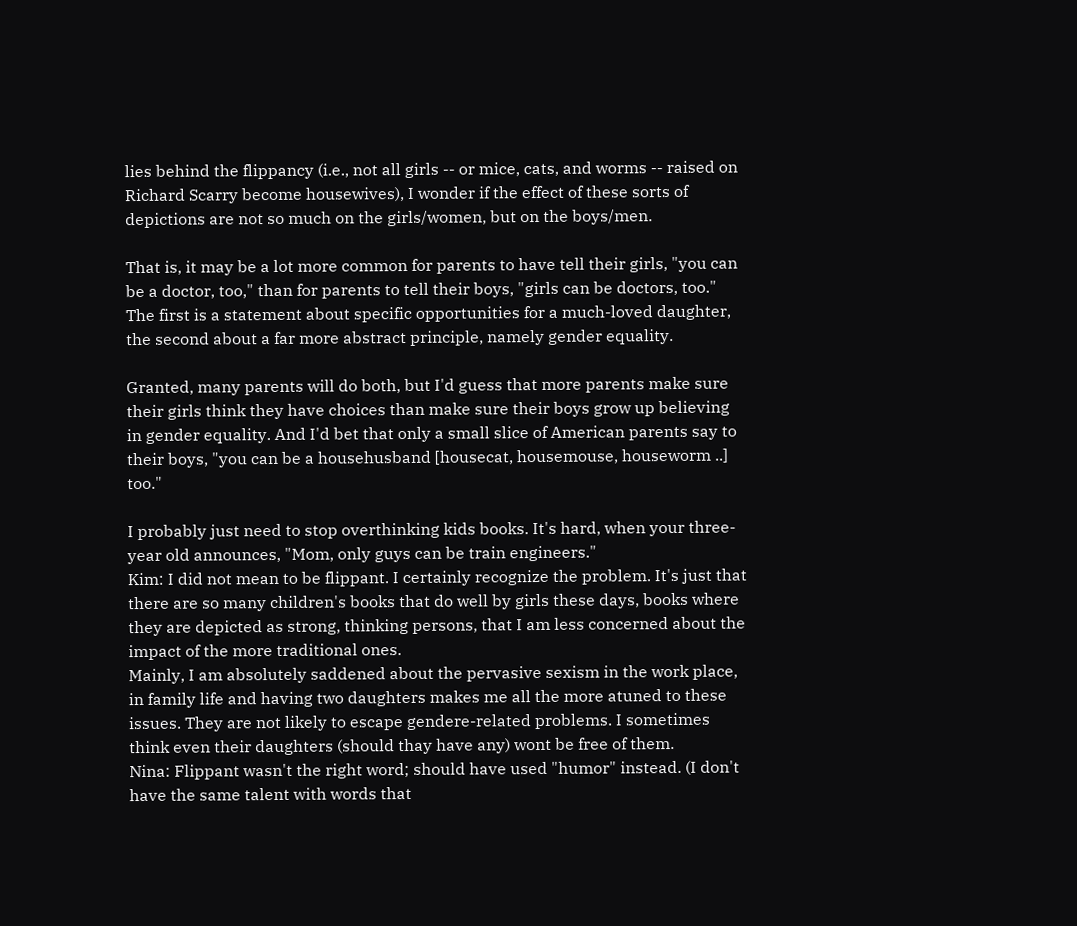lies behind the flippancy (i.e., not all girls -- or mice, cats, and worms -- raised on Richard Scarry become housewives), I wonder if the effect of these sorts of depictions are not so much on the girls/women, but on the boys/men.

That is, it may be a lot more common for parents to have tell their girls, "you can be a doctor, too," than for parents to tell their boys, "girls can be doctors, too." The first is a statement about specific opportunities for a much-loved daughter, the second about a far more abstract principle, namely gender equality.

Granted, many parents will do both, but I'd guess that more parents make sure their girls think they have choices than make sure their boys grow up believing in gender equality. And I'd bet that only a small slice of American parents say to their boys, "you can be a househusband [housecat, housemouse, houseworm ..] too."

I probably just need to stop overthinking kids books. It's hard, when your three-year old announces, "Mom, only guys can be train engineers."
Kim: I did not mean to be flippant. I certainly recognize the problem. It's just that there are so many children's books that do well by girls these days, books where they are depicted as strong, thinking persons, that I am less concerned about the impact of the more traditional ones.
Mainly, I am absolutely saddened about the pervasive sexism in the work place, in family life and having two daughters makes me all the more atuned to these issues. They are not likely to escape gendere-related problems. I sometimes think even their daughters (should thay have any) wont be free of them.
Nina: Flippant wasn't the right word; should have used "humor" instead. (I don't have the same talent with words that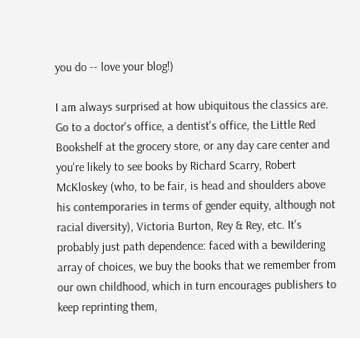you do -- love your blog!)

I am always surprised at how ubiquitous the classics are. Go to a doctor's office, a dentist's office, the Little Red Bookshelf at the grocery store, or any day care center and you're likely to see books by Richard Scarry, Robert McKloskey (who, to be fair, is head and shoulders above his contemporaries in terms of gender equity, although not racial diversity), Victoria Burton, Rey & Rey, etc. It's probably just path dependence: faced with a bewildering array of choices, we buy the books that we remember from our own childhood, which in turn encourages publishers to keep reprinting them,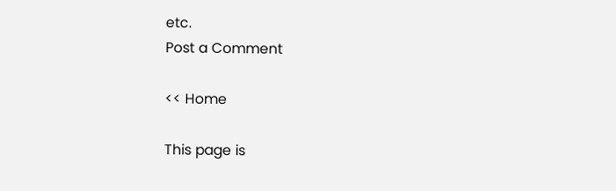etc.
Post a Comment

<< Home

This page is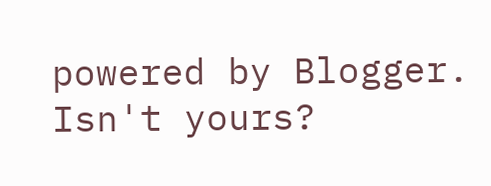powered by Blogger. Isn't yours?